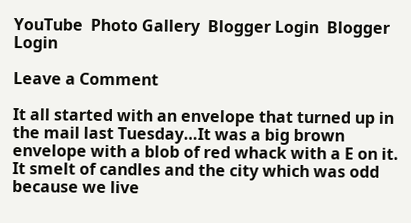YouTube  Photo Gallery  Blogger Login  Blogger Login

Leave a Comment

It all started with an envelope that turned up in the mail last Tuesday…It was a big brown envelope with a blob of red whack with a E on it. It smelt of candles and the city which was odd because we live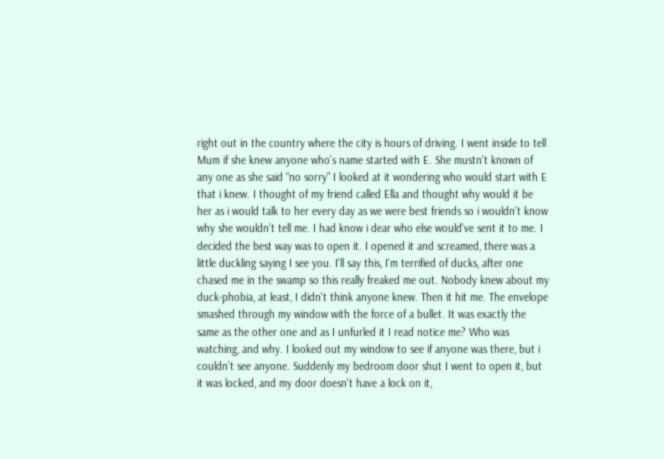right out in the country where the city is hours of driving. I went inside to tell Mum if she knew anyone who’s name started with E. She mustn't known of any one as she said “no sorry” I looked at it wondering who would start with E that i knew. I thought of my friend called Ella and thought why would it be her as i would talk to her every day as we were best friends so i wouldn’t know why she wouldn’t tell me. I had know i dear who else would've sent it to me. I decided the best way was to open it. I opened it and screamed, there was a little duckling saying I see you. I'll say this, I'm terrified of ducks, after one chased me in the swamp so this really freaked me out. Nobody knew about my duck-phobia, at least, I didn't think anyone knew. Then it hit me. The envelope smashed through my window with the force of a bullet. It was exactly the same as the other one and as I unfurled it I read notice me? Who was watching, and why. I looked out my window to see if anyone was there, but i couldn’t see anyone. Suddenly my bedroom door shut I went to open it, but it was locked, and my door doesn’t have a lock on it,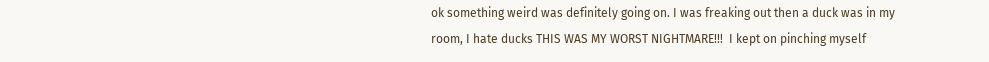ok something weird was definitely going on. I was freaking out then a duck was in my room, I hate ducks THIS WAS MY WORST NIGHTMARE!!!  I kept on pinching myself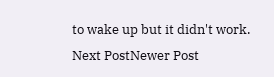to wake up but it didn't work.
Next PostNewer Post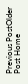Previous PostOlder Post Home